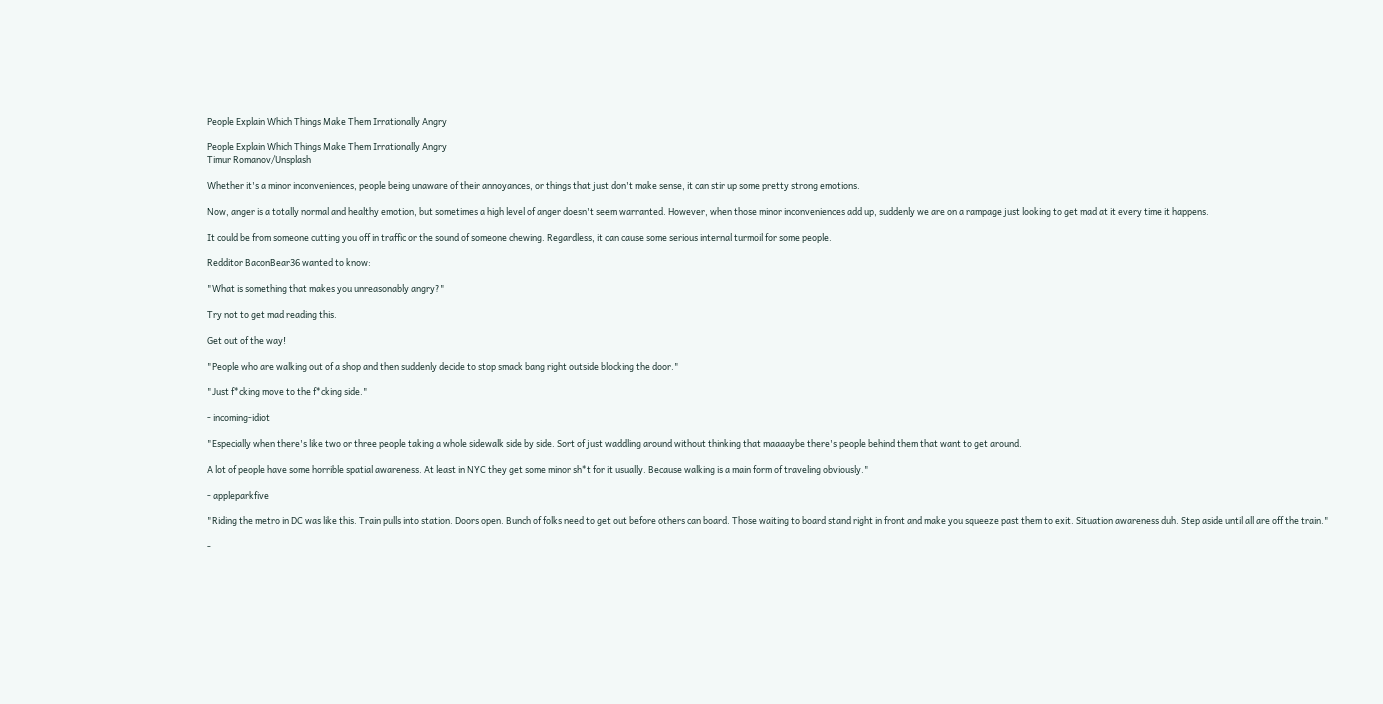People Explain Which Things Make Them Irrationally Angry

People Explain Which Things Make Them Irrationally Angry
Timur Romanov/Unsplash

Whether it's a minor inconveniences, people being unaware of their annoyances, or things that just don't make sense, it can stir up some pretty strong emotions.

Now, anger is a totally normal and healthy emotion, but sometimes a high level of anger doesn't seem warranted. However, when those minor inconveniences add up, suddenly we are on a rampage just looking to get mad at it every time it happens.

It could be from someone cutting you off in traffic or the sound of someone chewing. Regardless, it can cause some serious internal turmoil for some people.

Redditor BaconBear36 wanted to know:

"What is something that makes you unreasonably angry?"

Try not to get mad reading this.

Get out of the way!

"People who are walking out of a shop and then suddenly decide to stop smack bang right outside blocking the door."

"Just f*cking move to the f*cking side."

- incoming-idiot

"Especially when there's like two or three people taking a whole sidewalk side by side. Sort of just waddling around without thinking that maaaaybe there's people behind them that want to get around.

A lot of people have some horrible spatial awareness. At least in NYC they get some minor sh*t for it usually. Because walking is a main form of traveling obviously."

- appleparkfive

"Riding the metro in DC was like this. Train pulls into station. Doors open. Bunch of folks need to get out before others can board. Those waiting to board stand right in front and make you squeeze past them to exit. Situation awareness duh. Step aside until all are off the train."

-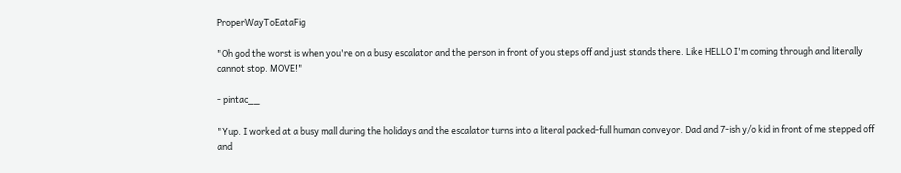ProperWayToEataFig

"Oh god the worst is when you're on a busy escalator and the person in front of you steps off and just stands there. Like HELLO I'm coming through and literally cannot stop. MOVE!"

- pintac__

"Yup. I worked at a busy mall during the holidays and the escalator turns into a literal packed-full human conveyor. Dad and 7-ish y/o kid in front of me stepped off and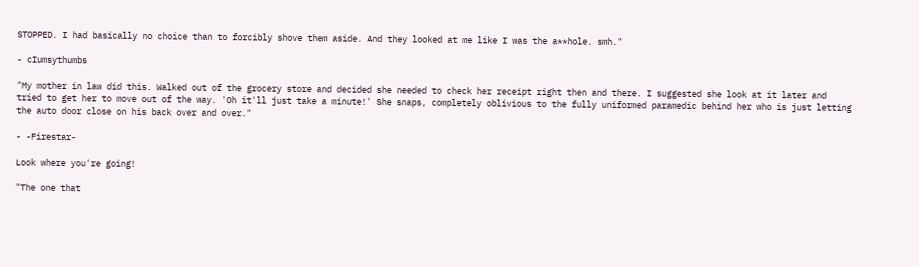STOPPED. I had basically no choice than to forcibly shove them aside. And they looked at me like I was the a**hole. smh."

- cIumsythumbs

"My mother in law did this. Walked out of the grocery store and decided she needed to check her receipt right then and there. I suggested she look at it later and tried to get her to move out of the way. 'Oh it'll just take a minute!' She snaps, completely oblivious to the fully uniformed paramedic behind her who is just letting the auto door close on his back over and over."

- -Firestar-

Look where you're going!

"The one that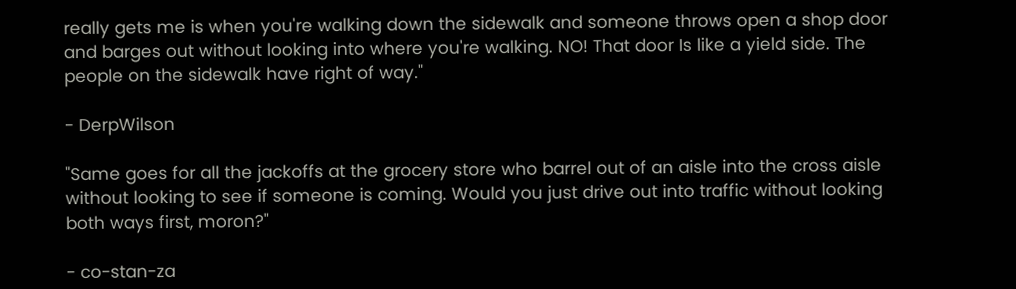really gets me is when you're walking down the sidewalk and someone throws open a shop door and barges out without looking into where you're walking. NO! That door Is like a yield side. The people on the sidewalk have right of way."

- DerpWilson

"Same goes for all the jackoffs at the grocery store who barrel out of an aisle into the cross aisle without looking to see if someone is coming. Would you just drive out into traffic without looking both ways first, moron?"

- co-stan-za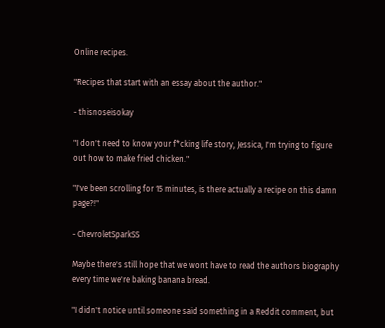Online recipes.

"Recipes that start with an essay about the author."

- thisnoseisokay

"I don't need to know your f*cking life story, Jessica, I'm trying to figure out how to make fried chicken."

"I've been scrolling for 15 minutes, is there actually a recipe on this damn page?!"

- ChevroletSparkSS

Maybe there's still hope that we wont have to read the authors biography every time we're baking banana bread.

"I didn't notice until someone said something in a Reddit comment, but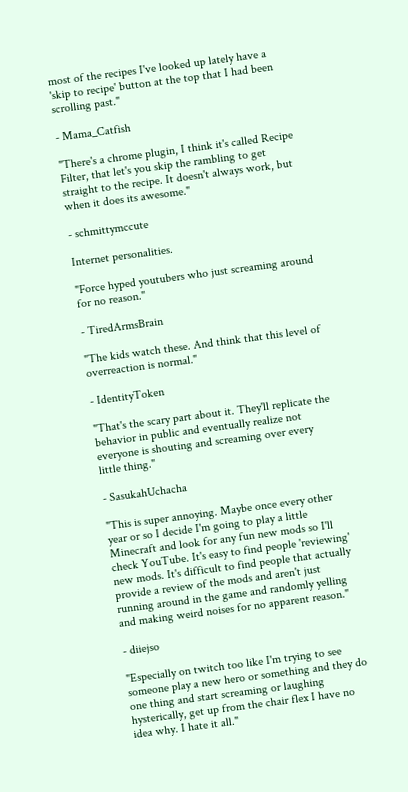most of the recipes I've looked up lately have a 'skip to recipe' button at the top that I had been scrolling past."

- Mama_Catfish

"There's a chrome plugin, I think it's called Recipe Filter, that let's you skip the rambling to get straight to the recipe. It doesn't always work, but when it does its awesome."

- schmittymccute

Internet personalities.

"Force hyped youtubers who just screaming around for no reason."

- TiredArmsBrain

"The kids watch these. And think that this level of overreaction is normal."

- IdentityToken

"That's the scary part about it. They'll replicate the behavior in public and eventually realize not everyone is shouting and screaming over every little thing."

- SasukahUchacha

"This is super annoying. Maybe once every other year or so I decide I'm going to play a little Minecraft and look for any fun new mods so I'll check YouTube. It's easy to find people 'reviewing' new mods. It's difficult to find people that actually provide a review of the mods and aren't just running around in the game and randomly yelling and making weird noises for no apparent reason."

- diiejso

"Especially on twitch too like I'm trying to see someone play a new hero or something and they do one thing and start screaming or laughing hysterically, get up from the chair flex I have no idea why. I hate it all."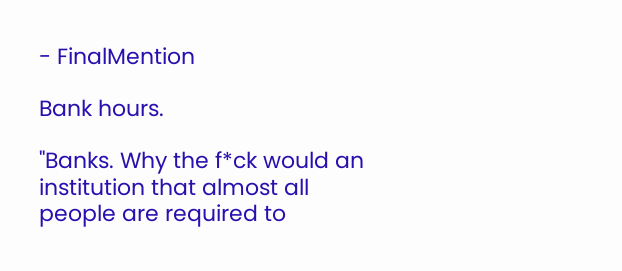- FinalMention

Bank hours.

"Banks. Why the f*ck would an institution that almost all people are required to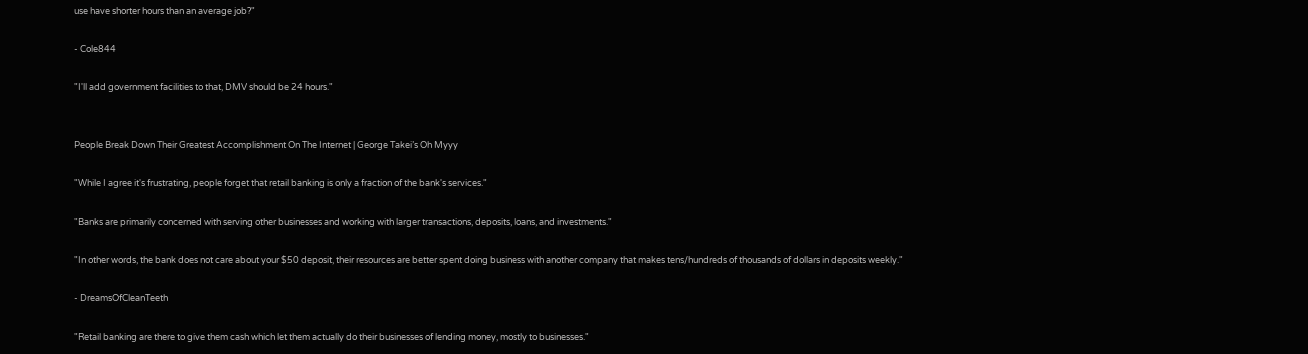use have shorter hours than an average job?"

- Cole844

"I'll add government facilities to that, DMV should be 24 hours."


People Break Down Their Greatest Accomplishment On The Internet | George Takei’s Oh Myyy

"While I agree it's frustrating, people forget that retail banking is only a fraction of the bank's services."

"Banks are primarily concerned with serving other businesses and working with larger transactions, deposits, loans, and investments."

"In other words, the bank does not care about your $50 deposit, their resources are better spent doing business with another company that makes tens/hundreds of thousands of dollars in deposits weekly."

- DreamsOfCleanTeeth

"Retail banking are there to give them cash which let them actually do their businesses of lending money, mostly to businesses."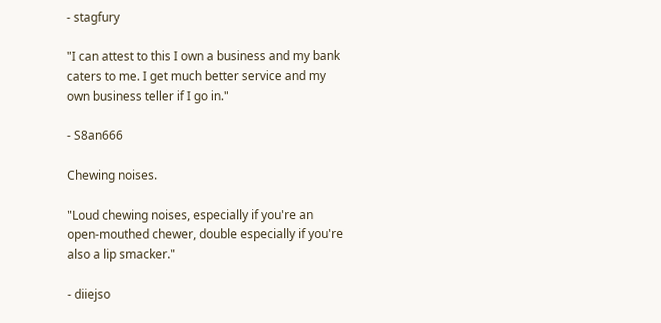- stagfury

"I can attest to this I own a business and my bank caters to me. I get much better service and my own business teller if I go in."

- S8an666

Chewing noises.

"Loud chewing noises, especially if you're an open-mouthed chewer, double especially if you're also a lip smacker."

- diiejso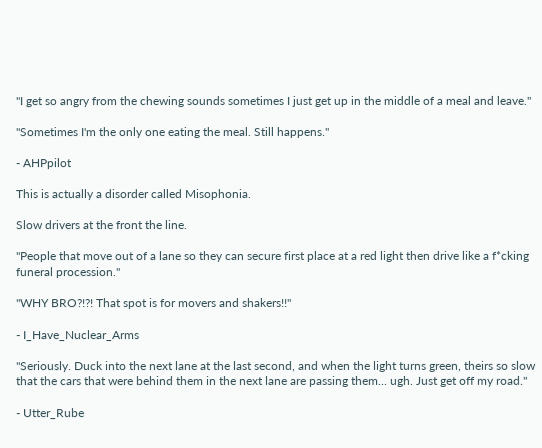"I get so angry from the chewing sounds sometimes I just get up in the middle of a meal and leave."

"Sometimes I'm the only one eating the meal. Still happens."

- AHPpilot

This is actually a disorder called Misophonia.

Slow drivers at the front the line.

"People that move out of a lane so they can secure first place at a red light then drive like a f*cking funeral procession."

"WHY BRO?!?! That spot is for movers and shakers!!"

- I_Have_Nuclear_Arms

"Seriously. Duck into the next lane at the last second, and when the light turns green, theirs so slow that the cars that were behind them in the next lane are passing them... ugh. Just get off my road."

- Utter_Rube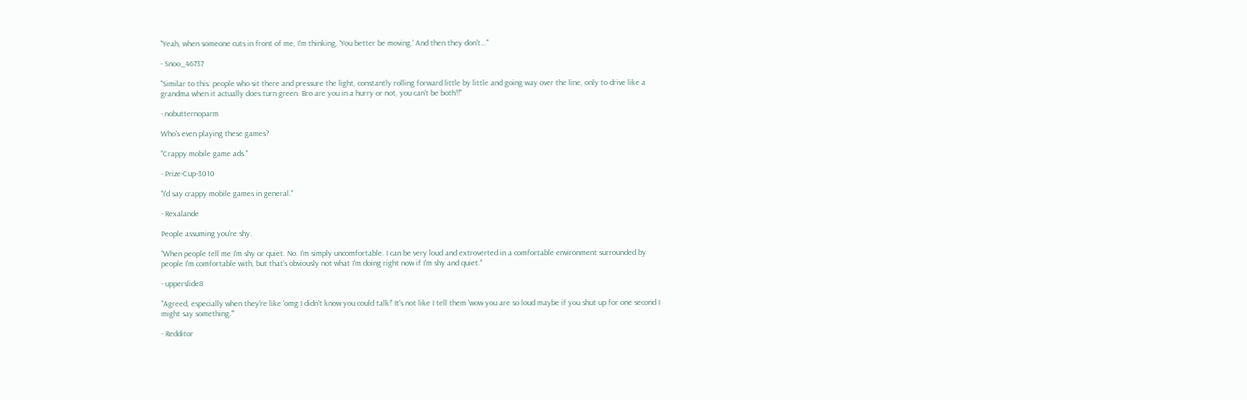"Yeah, when someone cuts in front of me, I'm thinking, 'You better be moving.' And then they don't..."

- Snoo_46737

"Similar to this: people who sit there and pressure the light, constantly rolling forward little by little and going way over the line, only to drive like a grandma when it actually does turn green. Bro are you in a hurry or not, you can't be both!!"

- nobutternoparm

Who's even playing these games?

"Crappy mobile game ads."

- Prize-Cup-3010

"I'd say crappy mobile games in general."

- Rexalande

People assuming you're shy.

"When people tell me I'm shy or quiet. No. I'm simply uncomfortable. I can be very loud and extroverted in a comfortable environment surrounded by people I'm comfortable with, but that's obviously not what I'm doing right now if I'm shy and quiet."

- upperslide8

"Agreed, especially when they're like 'omg I didn't know you could talk!' It's not like I tell them 'wow you are so loud maybe if you shut up for one second I might say something.'"

- Redditor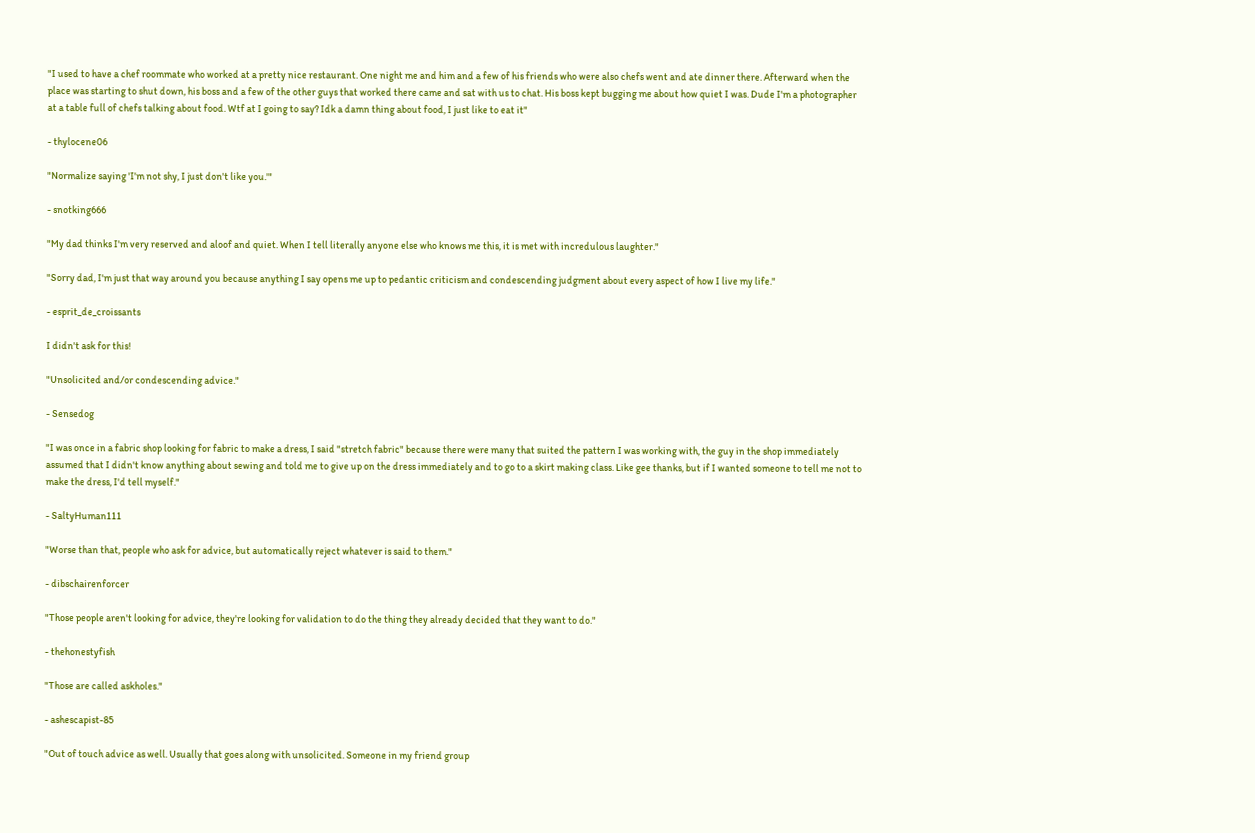"I used to have a chef roommate who worked at a pretty nice restaurant. One night me and him and a few of his friends who were also chefs went and ate dinner there. Afterward when the place was starting to shut down, his boss and a few of the other guys that worked there came and sat with us to chat. His boss kept bugging me about how quiet I was. Dude I'm a photographer at a table full of chefs talking about food. Wtf at I going to say? Idk a damn thing about food, I just like to eat it"

- thylocene06

"Normalize saying 'I'm not shy, I just don't like you.'"

- snotking666

"My dad thinks I'm very reserved and aloof and quiet. When I tell literally anyone else who knows me this, it is met with incredulous laughter."

"Sorry dad, I'm just that way around you because anything I say opens me up to pedantic criticism and condescending judgment about every aspect of how I live my life."

- esprit_de_croissants

I didn't ask for this!

"Unsolicited and/or condescending advice."

- Sensedog

"I was once in a fabric shop looking for fabric to make a dress, I said "stretch fabric" because there were many that suited the pattern I was working with, the guy in the shop immediately assumed that I didn't know anything about sewing and told me to give up on the dress immediately and to go to a skirt making class. Like gee thanks, but if I wanted someone to tell me not to make the dress, I'd tell myself."

- SaltyHuman111

"Worse than that, people who ask for advice, but automatically reject whatever is said to them."

- dibschairenforcer

"Those people aren't looking for advice, they're looking for validation to do the thing they already decided that they want to do."

- thehonestyfish

"Those are called askholes."

- ashescapist-85

"Out of touch advice as well. Usually that goes along with unsolicited. Someone in my friend group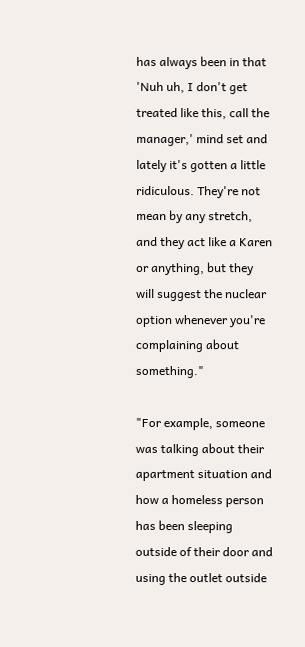has always been in that 'Nuh uh, I don't get treated like this, call the manager,' mind set and lately it's gotten a little ridiculous. They're not mean by any stretch, and they act like a Karen or anything, but they will suggest the nuclear option whenever you're complaining about something."

"For example, someone was talking about their apartment situation and how a homeless person has been sleeping outside of their door and using the outlet outside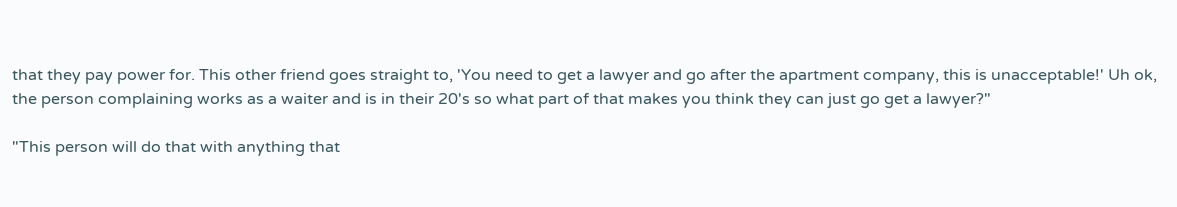that they pay power for. This other friend goes straight to, 'You need to get a lawyer and go after the apartment company, this is unacceptable!' Uh ok, the person complaining works as a waiter and is in their 20's so what part of that makes you think they can just go get a lawyer?"

"This person will do that with anything that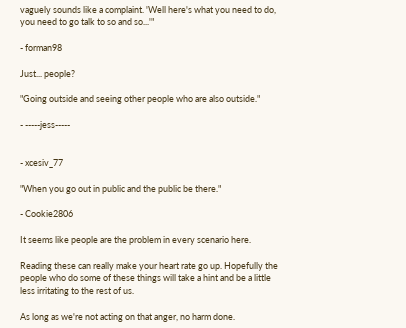vaguely sounds like a complaint. 'Well here's what you need to do, you need to go talk to so and so...'"

- forman98

Just... people?

"Going outside and seeing other people who are also outside."

- -----jess-----


- xcesiv_77

"When you go out in public and the public be there."

- Cookie2806

It seems like people are the problem in every scenario here.

Reading these can really make your heart rate go up. Hopefully the people who do some of these things will take a hint and be a little less irritating to the rest of us.

As long as we're not acting on that anger, no harm done.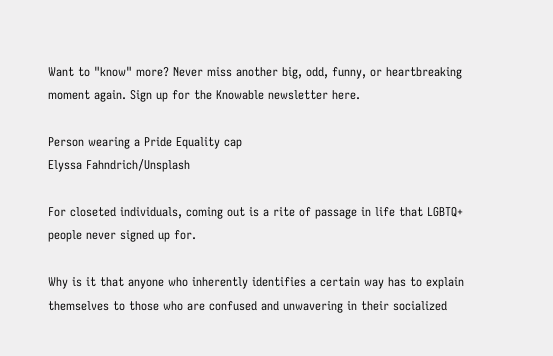Want to "know" more? Never miss another big, odd, funny, or heartbreaking moment again. Sign up for the Knowable newsletter here.

Person wearing a Pride Equality cap
Elyssa Fahndrich/Unsplash

For closeted individuals, coming out is a rite of passage in life that LGBTQ+ people never signed up for.

Why is it that anyone who inherently identifies a certain way has to explain themselves to those who are confused and unwavering in their socialized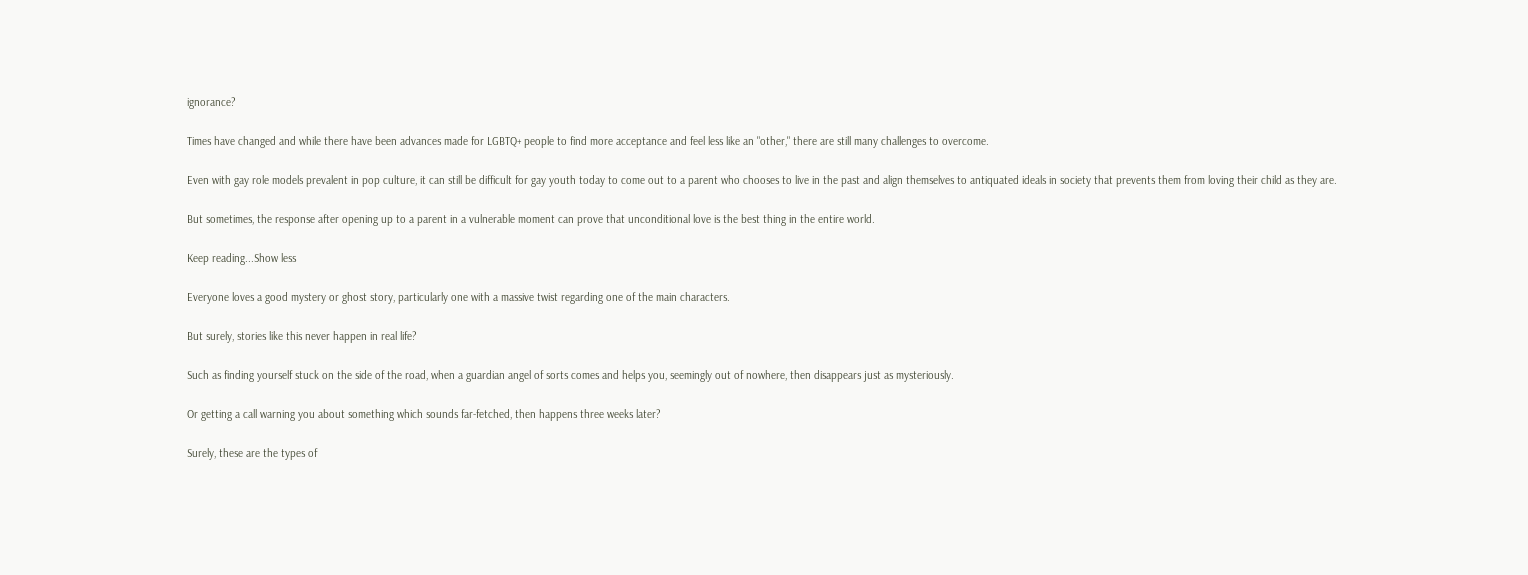ignorance?

Times have changed and while there have been advances made for LGBTQ+ people to find more acceptance and feel less like an "other," there are still many challenges to overcome.

Even with gay role models prevalent in pop culture, it can still be difficult for gay youth today to come out to a parent who chooses to live in the past and align themselves to antiquated ideals in society that prevents them from loving their child as they are.

But sometimes, the response after opening up to a parent in a vulnerable moment can prove that unconditional love is the best thing in the entire world.

Keep reading...Show less

Everyone loves a good mystery or ghost story, particularly one with a massive twist regarding one of the main characters.

But surely, stories like this never happen in real life?

Such as finding yourself stuck on the side of the road, when a guardian angel of sorts comes and helps you, seemingly out of nowhere, then disappears just as mysteriously.

Or getting a call warning you about something which sounds far-fetched, then happens three weeks later?

Surely, these are the types of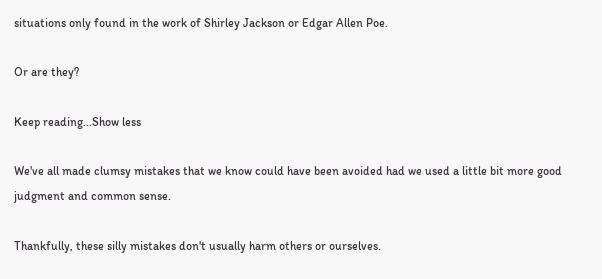situations only found in the work of Shirley Jackson or Edgar Allen Poe.

Or are they?

Keep reading...Show less

We've all made clumsy mistakes that we know could have been avoided had we used a little bit more good judgment and common sense.

Thankfully, these silly mistakes don't usually harm others or ourselves.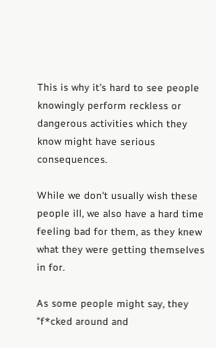This is why it's hard to see people knowingly perform reckless or dangerous activities which they know might have serious consequences.

While we don't usually wish these people ill, we also have a hard time feeling bad for them, as they knew what they were getting themselves in for.

As some people might say, they "f*cked around and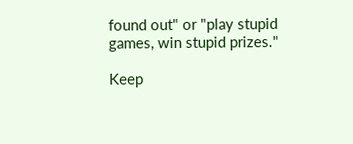found out" or "play stupid games, win stupid prizes."

Keep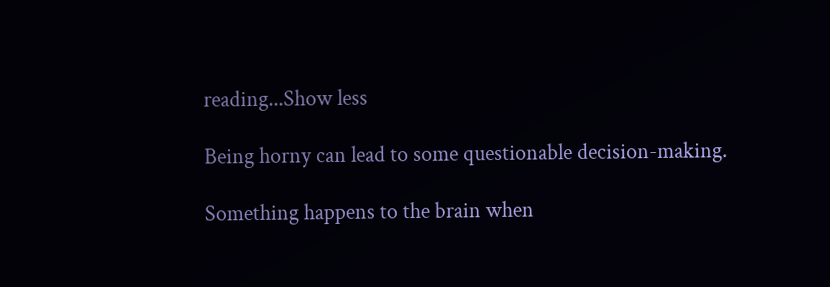reading...Show less

Being horny can lead to some questionable decision-making.

Something happens to the brain when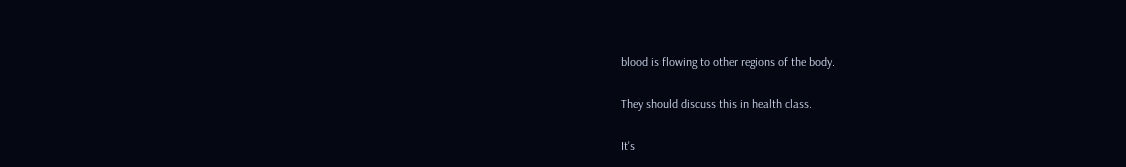blood is flowing to other regions of the body.

They should discuss this in health class.

It's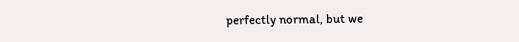perfectly normal, but we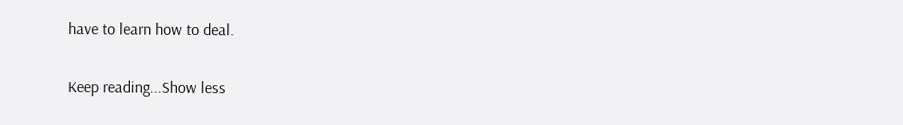have to learn how to deal.

Keep reading...Show less